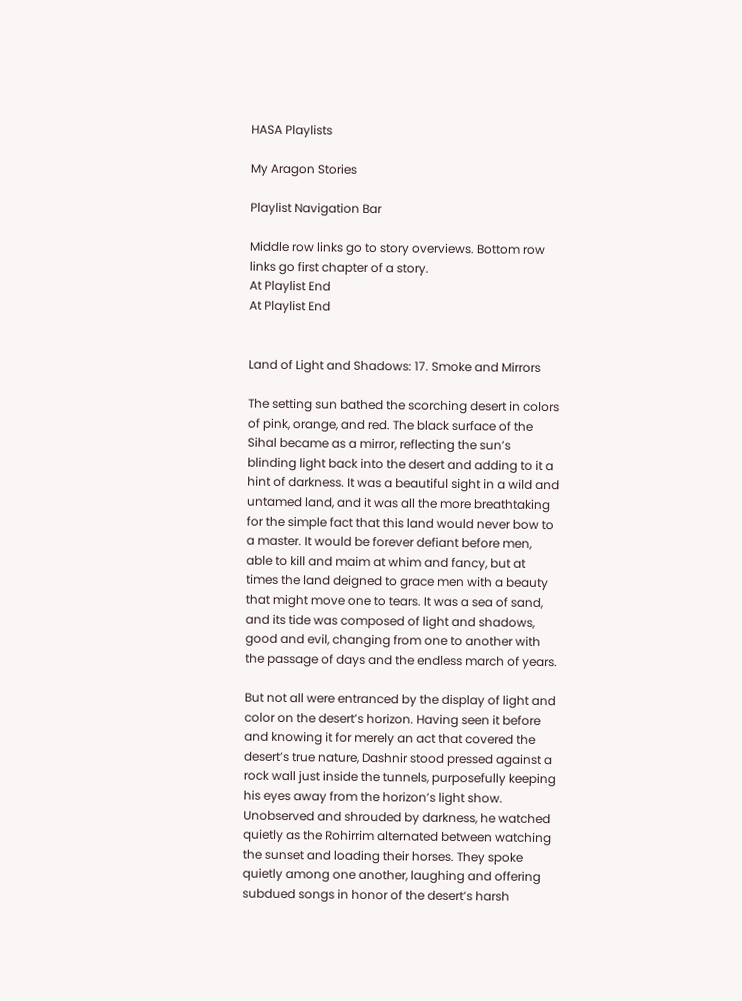HASA Playlists

My Aragon Stories

Playlist Navigation Bar

Middle row links go to story overviews. Bottom row links go first chapter of a story.
At Playlist End
At Playlist End


Land of Light and Shadows: 17. Smoke and Mirrors

The setting sun bathed the scorching desert in colors of pink, orange, and red. The black surface of the Sihal became as a mirror, reflecting the sun’s blinding light back into the desert and adding to it a hint of darkness. It was a beautiful sight in a wild and untamed land, and it was all the more breathtaking for the simple fact that this land would never bow to a master. It would be forever defiant before men, able to kill and maim at whim and fancy, but at times the land deigned to grace men with a beauty that might move one to tears. It was a sea of sand, and its tide was composed of light and shadows, good and evil, changing from one to another with the passage of days and the endless march of years.

But not all were entranced by the display of light and color on the desert’s horizon. Having seen it before and knowing it for merely an act that covered the desert’s true nature, Dashnir stood pressed against a rock wall just inside the tunnels, purposefully keeping his eyes away from the horizon’s light show. Unobserved and shrouded by darkness, he watched quietly as the Rohirrim alternated between watching the sunset and loading their horses. They spoke quietly among one another, laughing and offering subdued songs in honor of the desert’s harsh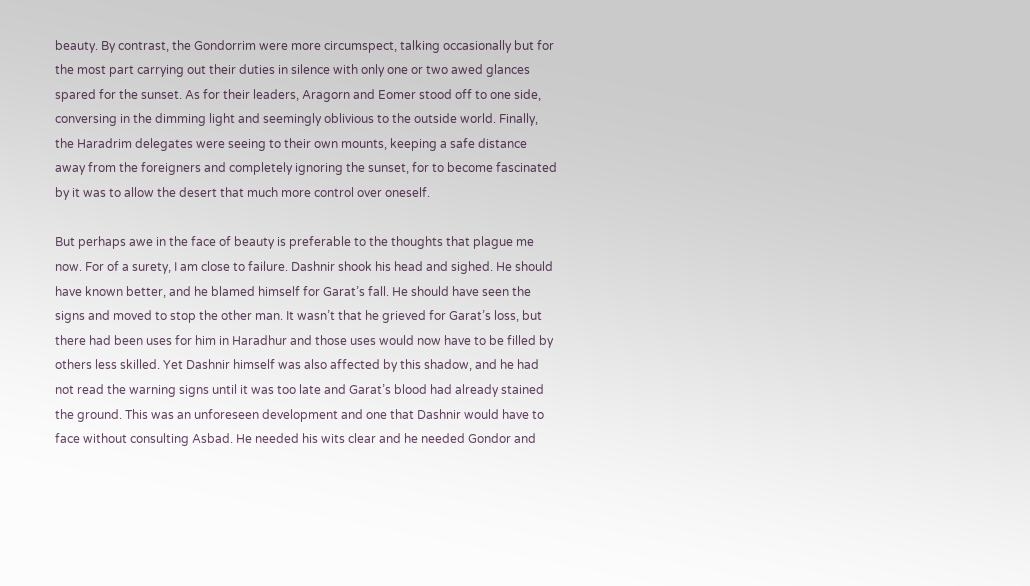beauty. By contrast, the Gondorrim were more circumspect, talking occasionally but for the most part carrying out their duties in silence with only one or two awed glances spared for the sunset. As for their leaders, Aragorn and Eomer stood off to one side, conversing in the dimming light and seemingly oblivious to the outside world. Finally, the Haradrim delegates were seeing to their own mounts, keeping a safe distance away from the foreigners and completely ignoring the sunset, for to become fascinated by it was to allow the desert that much more control over oneself.

But perhaps awe in the face of beauty is preferable to the thoughts that plague me now. For of a surety, I am close to failure. Dashnir shook his head and sighed. He should have known better, and he blamed himself for Garat’s fall. He should have seen the signs and moved to stop the other man. It wasn’t that he grieved for Garat’s loss, but there had been uses for him in Haradhur and those uses would now have to be filled by others less skilled. Yet Dashnir himself was also affected by this shadow, and he had not read the warning signs until it was too late and Garat’s blood had already stained the ground. This was an unforeseen development and one that Dashnir would have to face without consulting Asbad. He needed his wits clear and he needed Gondor and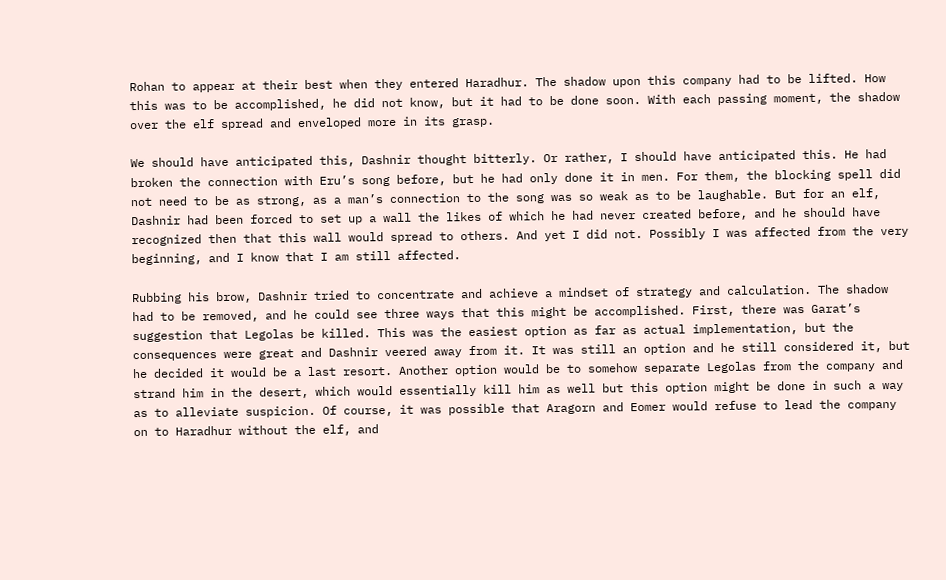Rohan to appear at their best when they entered Haradhur. The shadow upon this company had to be lifted. How this was to be accomplished, he did not know, but it had to be done soon. With each passing moment, the shadow over the elf spread and enveloped more in its grasp.

We should have anticipated this, Dashnir thought bitterly. Or rather, I should have anticipated this. He had broken the connection with Eru’s song before, but he had only done it in men. For them, the blocking spell did not need to be as strong, as a man’s connection to the song was so weak as to be laughable. But for an elf, Dashnir had been forced to set up a wall the likes of which he had never created before, and he should have recognized then that this wall would spread to others. And yet I did not. Possibly I was affected from the very beginning, and I know that I am still affected.

Rubbing his brow, Dashnir tried to concentrate and achieve a mindset of strategy and calculation. The shadow had to be removed, and he could see three ways that this might be accomplished. First, there was Garat’s suggestion that Legolas be killed. This was the easiest option as far as actual implementation, but the consequences were great and Dashnir veered away from it. It was still an option and he still considered it, but he decided it would be a last resort. Another option would be to somehow separate Legolas from the company and strand him in the desert, which would essentially kill him as well but this option might be done in such a way as to alleviate suspicion. Of course, it was possible that Aragorn and Eomer would refuse to lead the company on to Haradhur without the elf, and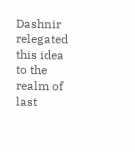Dashnir relegated this idea to the realm of last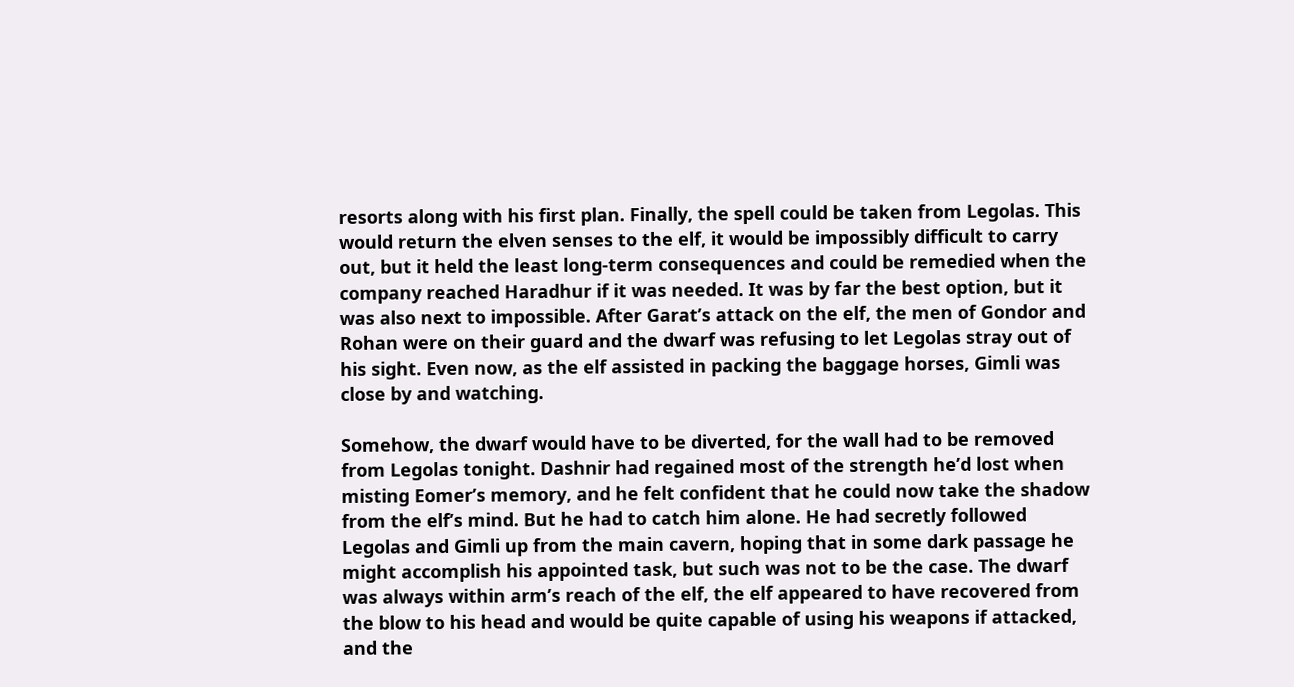resorts along with his first plan. Finally, the spell could be taken from Legolas. This would return the elven senses to the elf, it would be impossibly difficult to carry out, but it held the least long-term consequences and could be remedied when the company reached Haradhur if it was needed. It was by far the best option, but it was also next to impossible. After Garat’s attack on the elf, the men of Gondor and Rohan were on their guard and the dwarf was refusing to let Legolas stray out of his sight. Even now, as the elf assisted in packing the baggage horses, Gimli was close by and watching.

Somehow, the dwarf would have to be diverted, for the wall had to be removed from Legolas tonight. Dashnir had regained most of the strength he’d lost when misting Eomer’s memory, and he felt confident that he could now take the shadow from the elf’s mind. But he had to catch him alone. He had secretly followed Legolas and Gimli up from the main cavern, hoping that in some dark passage he might accomplish his appointed task, but such was not to be the case. The dwarf was always within arm’s reach of the elf, the elf appeared to have recovered from the blow to his head and would be quite capable of using his weapons if attacked, and the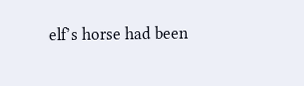elf’s horse had been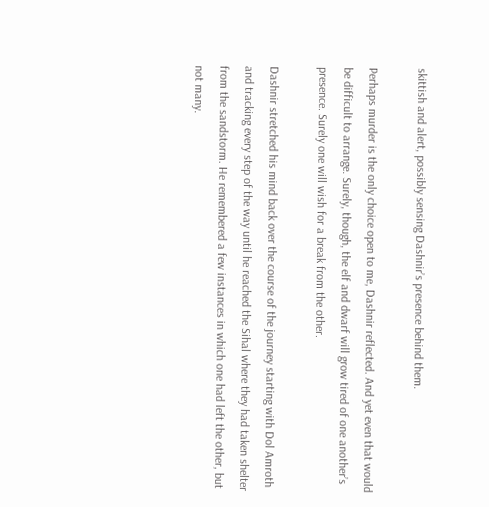skittish and alert, possibly sensing Dashnir’s presence behind them.

Perhaps murder is the only choice open to me, Dashnir reflected. And yet even that would be difficult to arrange. Surely, though, the elf and dwarf will grow tired of one another’s presence. Surely one will wish for a break from the other.

Dashnir stretched his mind back over the course of the journey starting with Dol Amroth and tracking every step of the way until he reached the Sihal where they had taken shelter from the sandstorm. He remembered a few instances in which one had left the other, but not many.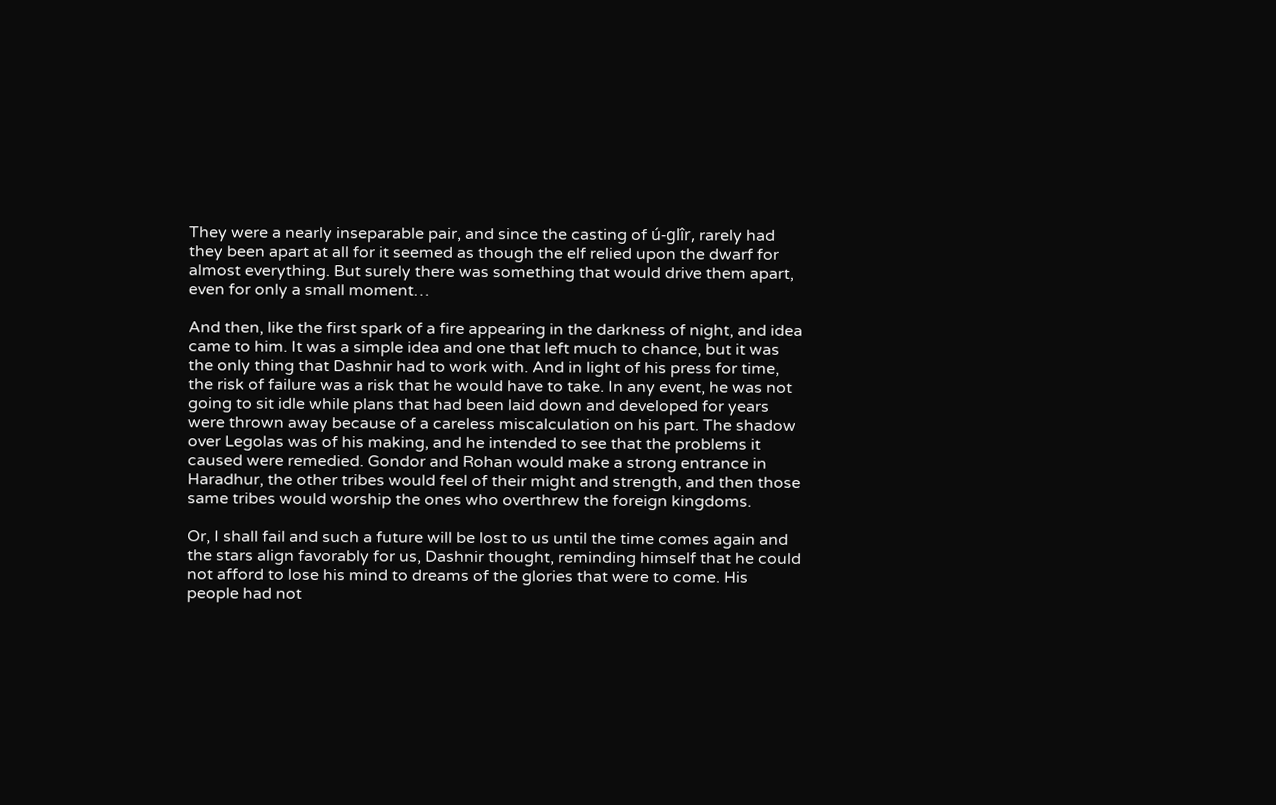They were a nearly inseparable pair, and since the casting of ú-glîr, rarely had they been apart at all for it seemed as though the elf relied upon the dwarf for almost everything. But surely there was something that would drive them apart, even for only a small moment…

And then, like the first spark of a fire appearing in the darkness of night, and idea came to him. It was a simple idea and one that left much to chance, but it was the only thing that Dashnir had to work with. And in light of his press for time, the risk of failure was a risk that he would have to take. In any event, he was not going to sit idle while plans that had been laid down and developed for years were thrown away because of a careless miscalculation on his part. The shadow over Legolas was of his making, and he intended to see that the problems it caused were remedied. Gondor and Rohan would make a strong entrance in Haradhur, the other tribes would feel of their might and strength, and then those same tribes would worship the ones who overthrew the foreign kingdoms.

Or, I shall fail and such a future will be lost to us until the time comes again and the stars align favorably for us, Dashnir thought, reminding himself that he could not afford to lose his mind to dreams of the glories that were to come. His people had not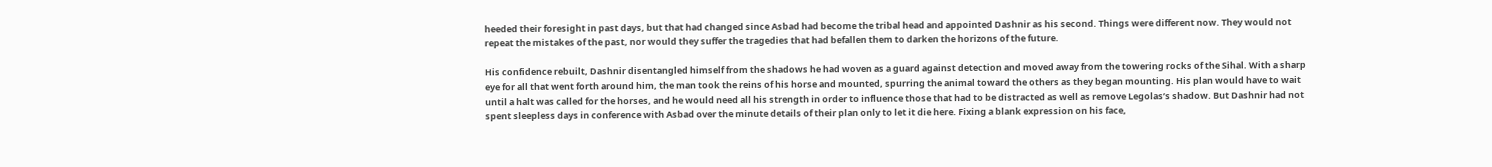heeded their foresight in past days, but that had changed since Asbad had become the tribal head and appointed Dashnir as his second. Things were different now. They would not repeat the mistakes of the past, nor would they suffer the tragedies that had befallen them to darken the horizons of the future.

His confidence rebuilt, Dashnir disentangled himself from the shadows he had woven as a guard against detection and moved away from the towering rocks of the Sihal. With a sharp eye for all that went forth around him, the man took the reins of his horse and mounted, spurring the animal toward the others as they began mounting. His plan would have to wait until a halt was called for the horses, and he would need all his strength in order to influence those that had to be distracted as well as remove Legolas’s shadow. But Dashnir had not spent sleepless days in conference with Asbad over the minute details of their plan only to let it die here. Fixing a blank expression on his face,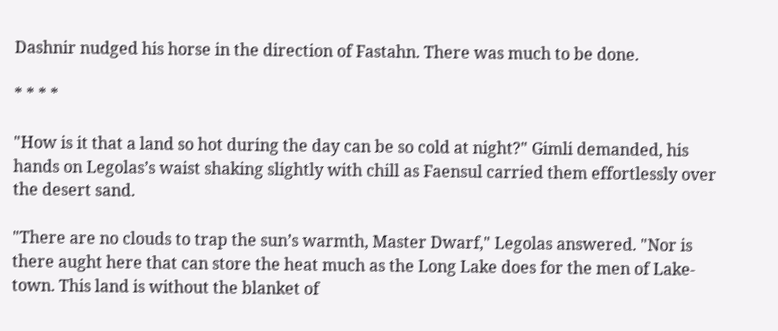Dashnir nudged his horse in the direction of Fastahn. There was much to be done.

* * * *

"How is it that a land so hot during the day can be so cold at night?" Gimli demanded, his hands on Legolas’s waist shaking slightly with chill as Faensul carried them effortlessly over the desert sand.

"There are no clouds to trap the sun’s warmth, Master Dwarf," Legolas answered. "Nor is there aught here that can store the heat much as the Long Lake does for the men of Lake-town. This land is without the blanket of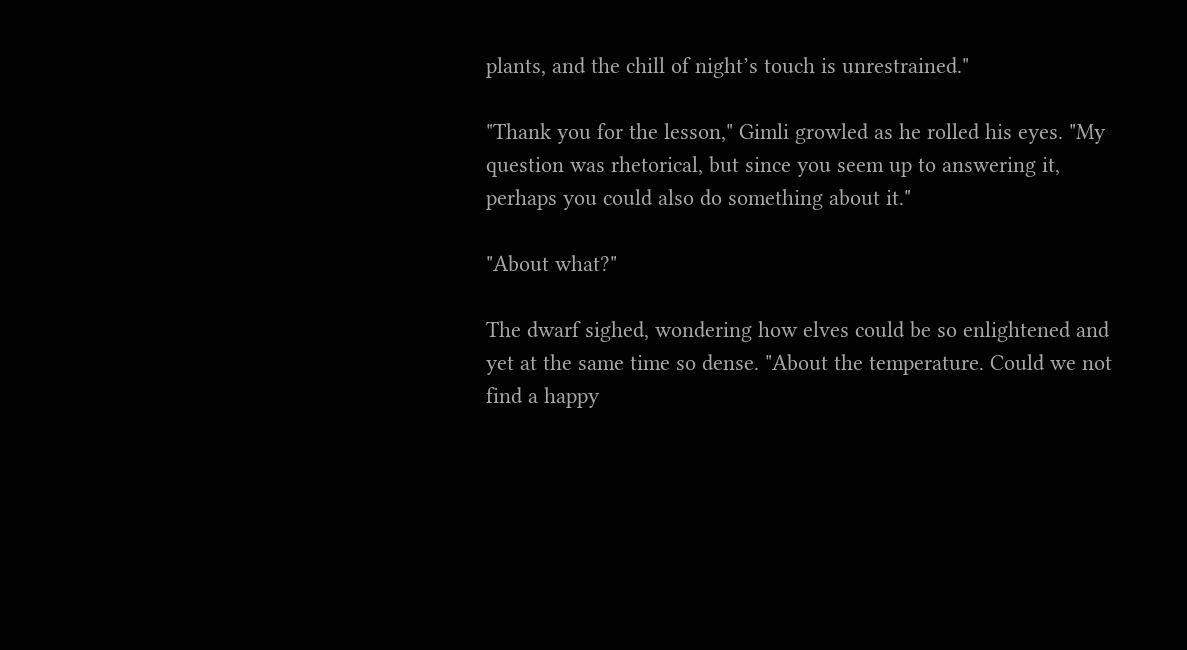plants, and the chill of night’s touch is unrestrained."

"Thank you for the lesson," Gimli growled as he rolled his eyes. "My question was rhetorical, but since you seem up to answering it, perhaps you could also do something about it."

"About what?"

The dwarf sighed, wondering how elves could be so enlightened and yet at the same time so dense. "About the temperature. Could we not find a happy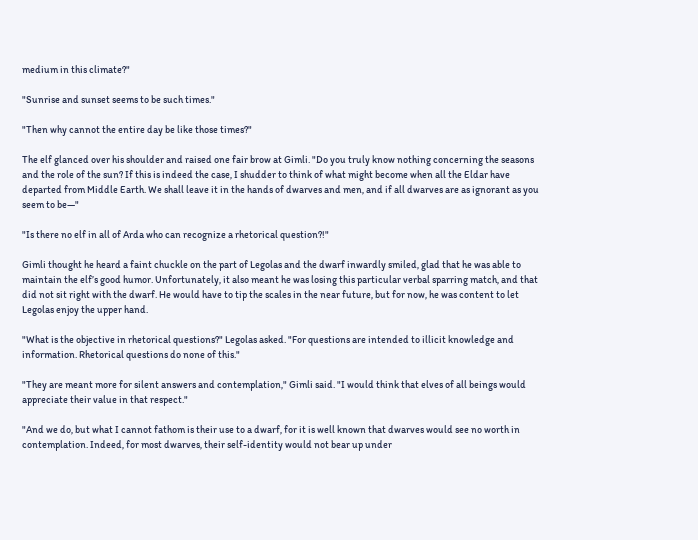medium in this climate?"

"Sunrise and sunset seems to be such times."

"Then why cannot the entire day be like those times?"

The elf glanced over his shoulder and raised one fair brow at Gimli. "Do you truly know nothing concerning the seasons and the role of the sun? If this is indeed the case, I shudder to think of what might become when all the Eldar have departed from Middle Earth. We shall leave it in the hands of dwarves and men, and if all dwarves are as ignorant as you seem to be—"

"Is there no elf in all of Arda who can recognize a rhetorical question?!"

Gimli thought he heard a faint chuckle on the part of Legolas and the dwarf inwardly smiled, glad that he was able to maintain the elf’s good humor. Unfortunately, it also meant he was losing this particular verbal sparring match, and that did not sit right with the dwarf. He would have to tip the scales in the near future, but for now, he was content to let Legolas enjoy the upper hand.

"What is the objective in rhetorical questions?" Legolas asked. "For questions are intended to illicit knowledge and information. Rhetorical questions do none of this."

"They are meant more for silent answers and contemplation," Gimli said. "I would think that elves of all beings would appreciate their value in that respect."

"And we do, but what I cannot fathom is their use to a dwarf, for it is well known that dwarves would see no worth in contemplation. Indeed, for most dwarves, their self-identity would not bear up under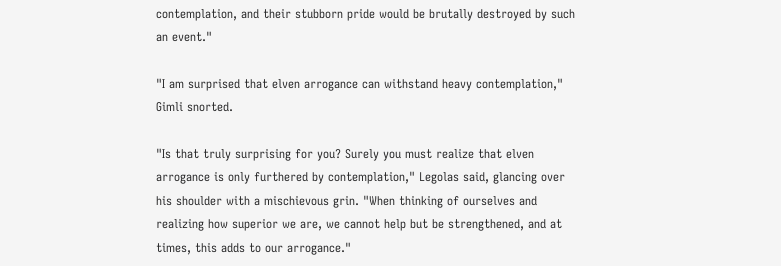contemplation, and their stubborn pride would be brutally destroyed by such an event."

"I am surprised that elven arrogance can withstand heavy contemplation," Gimli snorted.

"Is that truly surprising for you? Surely you must realize that elven arrogance is only furthered by contemplation," Legolas said, glancing over his shoulder with a mischievous grin. "When thinking of ourselves and realizing how superior we are, we cannot help but be strengthened, and at times, this adds to our arrogance."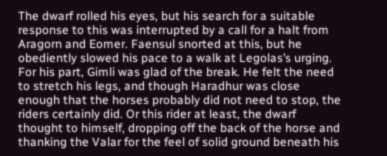The dwarf rolled his eyes, but his search for a suitable response to this was interrupted by a call for a halt from Aragorn and Eomer. Faensul snorted at this, but he obediently slowed his pace to a walk at Legolas’s urging. For his part, Gimli was glad of the break. He felt the need to stretch his legs, and though Haradhur was close enough that the horses probably did not need to stop, the riders certainly did. Or this rider at least, the dwarf thought to himself, dropping off the back of the horse and thanking the Valar for the feel of solid ground beneath his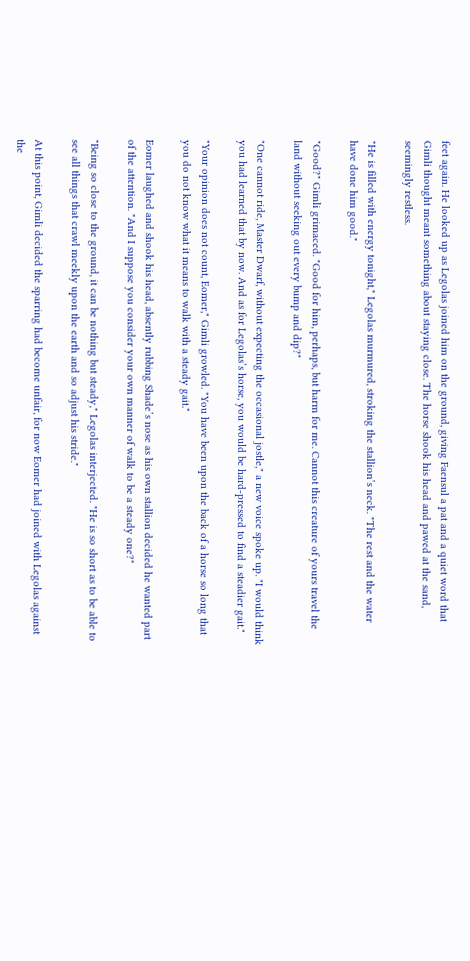feet again. He looked up as Legolas joined him on the ground, giving Faensul a pat and a quiet word that Gimli thought meant something about staying close. The horse shook his head and pawed at the sand, seemingly restless.

"He is filled with energy tonight," Legolas murmured, stroking the stallion’s neck. "The rest and the water have done him good."

"Good?" Gimli grimaced. "Good for him, perhaps, but harm for me. Cannot this creature of yours travel the land without seeking out every bump and dip?"

"One cannot ride, Master Dwarf, without expecting the occasional jostle," a new voice spoke up. "I would think you had learned that by now. And as for Legolas’s horse, you would be hard-pressed to find a steadier gait."

"Your opinion does not count, Eomer," Gimli growled. "You have been upon the back of a horse so long that you do not know what it means to walk with a steady gait."

Eomer laughed and shook his head, absently rubbing Shade’s nose as his own stallion decided he wanted part of the attention. "And I suppose you consider your own manner of walk to be a steady one?"

"Being so close to the ground, it can be nothing but steady," Legolas interjected. "He is so short as to be able to see all things that crawl meekly upon the earth and so adjust his stride."

At this point, Gimli decided the sparring had become unfair, for now Eomer had joined with Legolas against the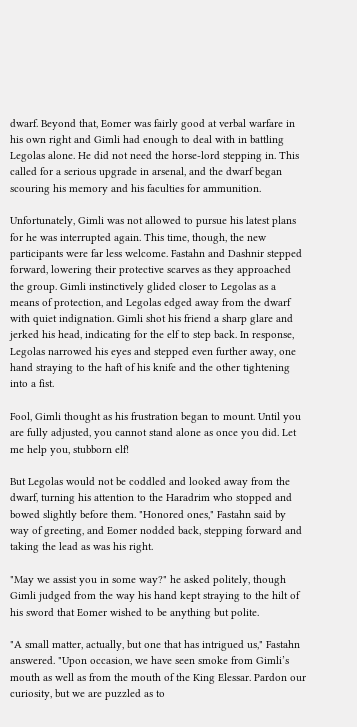dwarf. Beyond that, Eomer was fairly good at verbal warfare in his own right and Gimli had enough to deal with in battling Legolas alone. He did not need the horse-lord stepping in. This called for a serious upgrade in arsenal, and the dwarf began scouring his memory and his faculties for ammunition.

Unfortunately, Gimli was not allowed to pursue his latest plans for he was interrupted again. This time, though, the new participants were far less welcome. Fastahn and Dashnir stepped forward, lowering their protective scarves as they approached the group. Gimli instinctively glided closer to Legolas as a means of protection, and Legolas edged away from the dwarf with quiet indignation. Gimli shot his friend a sharp glare and jerked his head, indicating for the elf to step back. In response, Legolas narrowed his eyes and stepped even further away, one hand straying to the haft of his knife and the other tightening into a fist.

Fool, Gimli thought as his frustration began to mount. Until you are fully adjusted, you cannot stand alone as once you did. Let me help you, stubborn elf!

But Legolas would not be coddled and looked away from the dwarf, turning his attention to the Haradrim who stopped and bowed slightly before them. "Honored ones," Fastahn said by way of greeting, and Eomer nodded back, stepping forward and taking the lead as was his right.

"May we assist you in some way?" he asked politely, though Gimli judged from the way his hand kept straying to the hilt of his sword that Eomer wished to be anything but polite.

"A small matter, actually, but one that has intrigued us," Fastahn answered. "Upon occasion, we have seen smoke from Gimli’s mouth as well as from the mouth of the King Elessar. Pardon our curiosity, but we are puzzled as to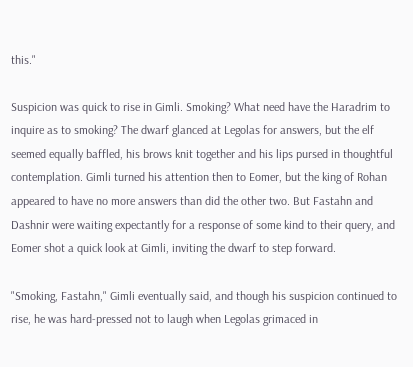this."

Suspicion was quick to rise in Gimli. Smoking? What need have the Haradrim to inquire as to smoking? The dwarf glanced at Legolas for answers, but the elf seemed equally baffled, his brows knit together and his lips pursed in thoughtful contemplation. Gimli turned his attention then to Eomer, but the king of Rohan appeared to have no more answers than did the other two. But Fastahn and Dashnir were waiting expectantly for a response of some kind to their query, and Eomer shot a quick look at Gimli, inviting the dwarf to step forward.

"Smoking, Fastahn," Gimli eventually said, and though his suspicion continued to rise, he was hard-pressed not to laugh when Legolas grimaced in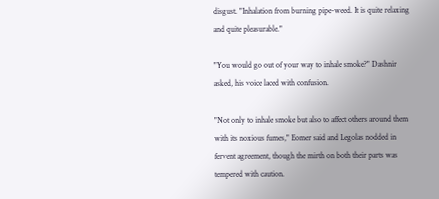disgust. "Inhalation from burning pipe-weed. It is quite relaxing and quite pleasurable."

"You would go out of your way to inhale smoke?" Dashnir asked, his voice laced with confusion.

"Not only to inhale smoke but also to affect others around them with its noxious fumes," Eomer said and Legolas nodded in fervent agreement, though the mirth on both their parts was tempered with caution.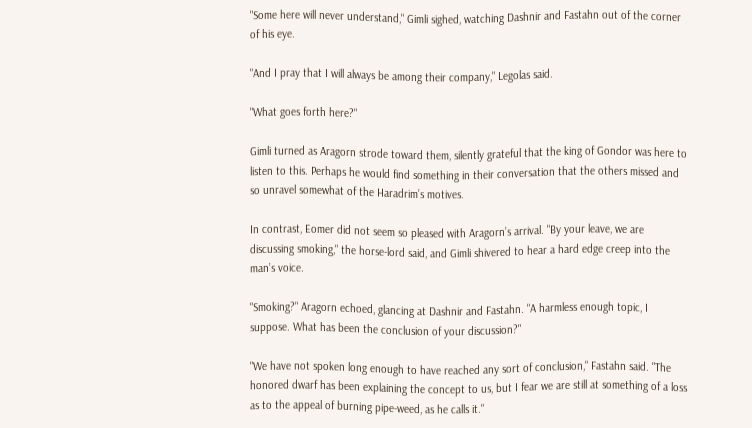"Some here will never understand," Gimli sighed, watching Dashnir and Fastahn out of the corner of his eye.

"And I pray that I will always be among their company," Legolas said.

"What goes forth here?"

Gimli turned as Aragorn strode toward them, silently grateful that the king of Gondor was here to listen to this. Perhaps he would find something in their conversation that the others missed and so unravel somewhat of the Haradrim’s motives.

In contrast, Eomer did not seem so pleased with Aragorn’s arrival. "By your leave, we are discussing smoking," the horse-lord said, and Gimli shivered to hear a hard edge creep into the man’s voice.

"Smoking?" Aragorn echoed, glancing at Dashnir and Fastahn. "A harmless enough topic, I suppose. What has been the conclusion of your discussion?"

"We have not spoken long enough to have reached any sort of conclusion," Fastahn said. "The honored dwarf has been explaining the concept to us, but I fear we are still at something of a loss as to the appeal of burning pipe-weed, as he calls it."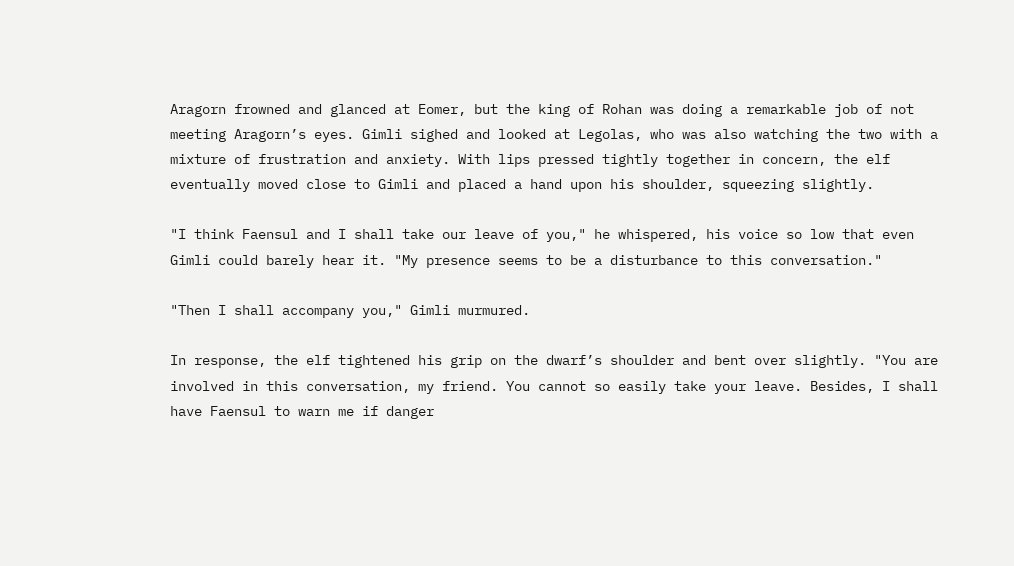Aragorn frowned and glanced at Eomer, but the king of Rohan was doing a remarkable job of not meeting Aragorn’s eyes. Gimli sighed and looked at Legolas, who was also watching the two with a mixture of frustration and anxiety. With lips pressed tightly together in concern, the elf eventually moved close to Gimli and placed a hand upon his shoulder, squeezing slightly.

"I think Faensul and I shall take our leave of you," he whispered, his voice so low that even Gimli could barely hear it. "My presence seems to be a disturbance to this conversation."

"Then I shall accompany you," Gimli murmured.

In response, the elf tightened his grip on the dwarf’s shoulder and bent over slightly. "You are involved in this conversation, my friend. You cannot so easily take your leave. Besides, I shall have Faensul to warn me if danger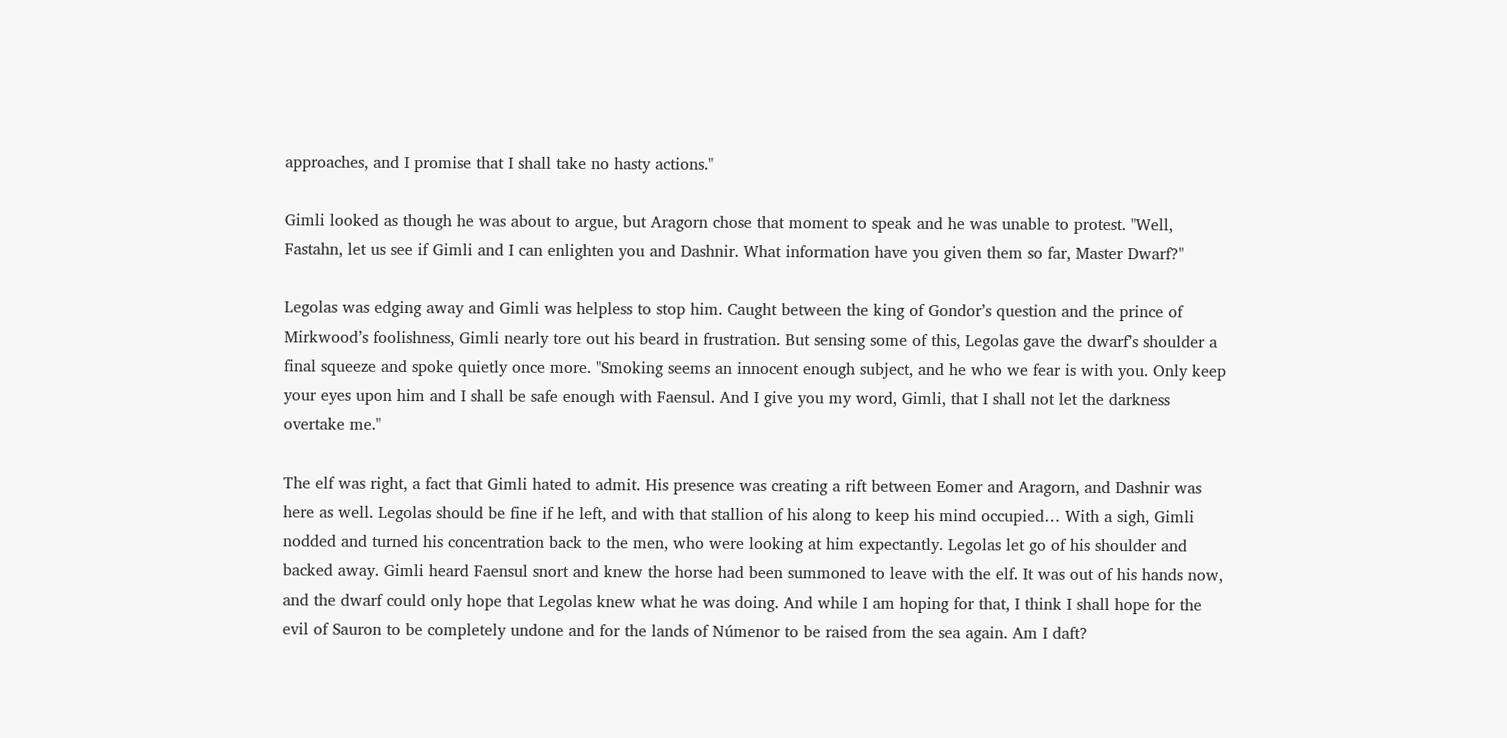approaches, and I promise that I shall take no hasty actions."

Gimli looked as though he was about to argue, but Aragorn chose that moment to speak and he was unable to protest. "Well, Fastahn, let us see if Gimli and I can enlighten you and Dashnir. What information have you given them so far, Master Dwarf?"

Legolas was edging away and Gimli was helpless to stop him. Caught between the king of Gondor’s question and the prince of Mirkwood’s foolishness, Gimli nearly tore out his beard in frustration. But sensing some of this, Legolas gave the dwarf’s shoulder a final squeeze and spoke quietly once more. "Smoking seems an innocent enough subject, and he who we fear is with you. Only keep your eyes upon him and I shall be safe enough with Faensul. And I give you my word, Gimli, that I shall not let the darkness overtake me."

The elf was right, a fact that Gimli hated to admit. His presence was creating a rift between Eomer and Aragorn, and Dashnir was here as well. Legolas should be fine if he left, and with that stallion of his along to keep his mind occupied… With a sigh, Gimli nodded and turned his concentration back to the men, who were looking at him expectantly. Legolas let go of his shoulder and backed away. Gimli heard Faensul snort and knew the horse had been summoned to leave with the elf. It was out of his hands now, and the dwarf could only hope that Legolas knew what he was doing. And while I am hoping for that, I think I shall hope for the evil of Sauron to be completely undone and for the lands of Númenor to be raised from the sea again. Am I daft?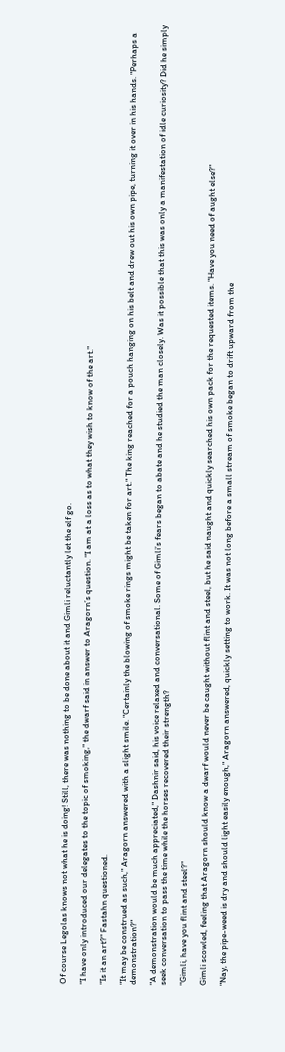Of course Legolas knows not what he is doing! Still, there was nothing to be done about it and Gimli reluctantly let the elf go.

"I have only introduced our delegates to the topic of smoking," the dwarf said in answer to Aragorn’s question. "I am at a loss as to what they wish to know of the art."

"Is it an art?" Fastahn questioned.

"It may be construed as such," Aragorn answered with a slight smile. "Certainly the blowing of smoke rings might be taken for art." The king reached for a pouch hanging on his belt and drew out his own pipe, turning it over in his hands. "Perhaps a demonstration?"

"A demonstration would be much appreciated," Dashnir said, his voice relaxed and conversational. Some of Gimli’s fears began to abate and he studied the man closely. Was it possible that this was only a manifestation of idle curiosity? Did he simply seek conversation to pass the time while the horses recovered their strength?

"Gimli, have you flint and steel?"

Gimli scowled, feeling that Aragorn should know a dwarf would never be caught without flint and steel, but he said naught and quickly searched his own pack for the requested items. "Have you need of aught else?"

"Nay, the pipe-weed is dry and should light easily enough," Aragorn answered, quickly setting to work. It was not long before a small stream of smoke began to drift upward from the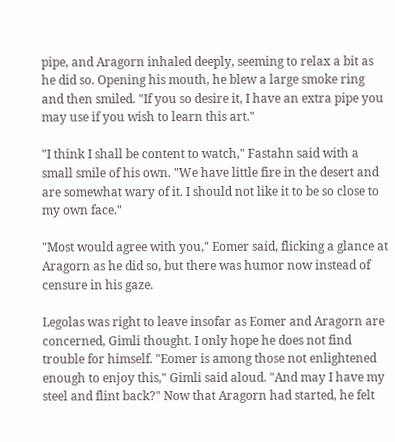pipe, and Aragorn inhaled deeply, seeming to relax a bit as he did so. Opening his mouth, he blew a large smoke ring and then smiled. "If you so desire it, I have an extra pipe you may use if you wish to learn this art."

"I think I shall be content to watch," Fastahn said with a small smile of his own. "We have little fire in the desert and are somewhat wary of it. I should not like it to be so close to my own face."

"Most would agree with you," Eomer said, flicking a glance at Aragorn as he did so, but there was humor now instead of censure in his gaze.

Legolas was right to leave insofar as Eomer and Aragorn are concerned, Gimli thought. I only hope he does not find trouble for himself. "Eomer is among those not enlightened enough to enjoy this," Gimli said aloud. "And may I have my steel and flint back?" Now that Aragorn had started, he felt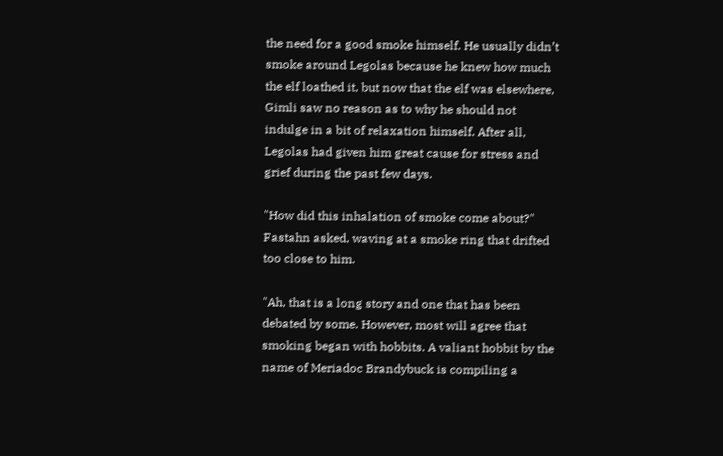the need for a good smoke himself. He usually didn’t smoke around Legolas because he knew how much the elf loathed it, but now that the elf was elsewhere, Gimli saw no reason as to why he should not indulge in a bit of relaxation himself. After all, Legolas had given him great cause for stress and grief during the past few days.

"How did this inhalation of smoke come about?" Fastahn asked, waving at a smoke ring that drifted too close to him.

"Ah, that is a long story and one that has been debated by some. However, most will agree that smoking began with hobbits. A valiant hobbit by the name of Meriadoc Brandybuck is compiling a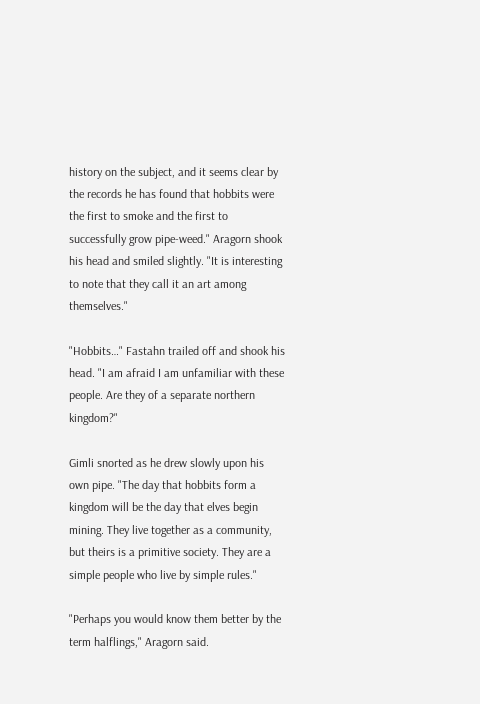history on the subject, and it seems clear by the records he has found that hobbits were the first to smoke and the first to successfully grow pipe-weed." Aragorn shook his head and smiled slightly. "It is interesting to note that they call it an art among themselves."

"Hobbits…" Fastahn trailed off and shook his head. "I am afraid I am unfamiliar with these people. Are they of a separate northern kingdom?"

Gimli snorted as he drew slowly upon his own pipe. "The day that hobbits form a kingdom will be the day that elves begin mining. They live together as a community, but theirs is a primitive society. They are a simple people who live by simple rules."

"Perhaps you would know them better by the term halflings," Aragorn said.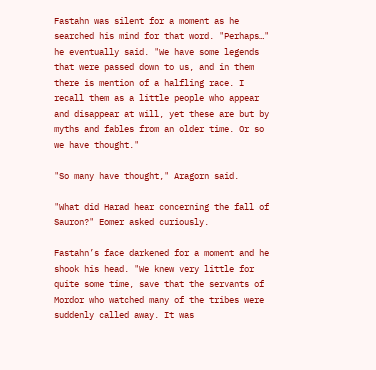Fastahn was silent for a moment as he searched his mind for that word. "Perhaps…" he eventually said. "We have some legends that were passed down to us, and in them there is mention of a halfling race. I recall them as a little people who appear and disappear at will, yet these are but by myths and fables from an older time. Or so we have thought."

"So many have thought," Aragorn said.

"What did Harad hear concerning the fall of Sauron?" Eomer asked curiously.

Fastahn’s face darkened for a moment and he shook his head. "We knew very little for quite some time, save that the servants of Mordor who watched many of the tribes were suddenly called away. It was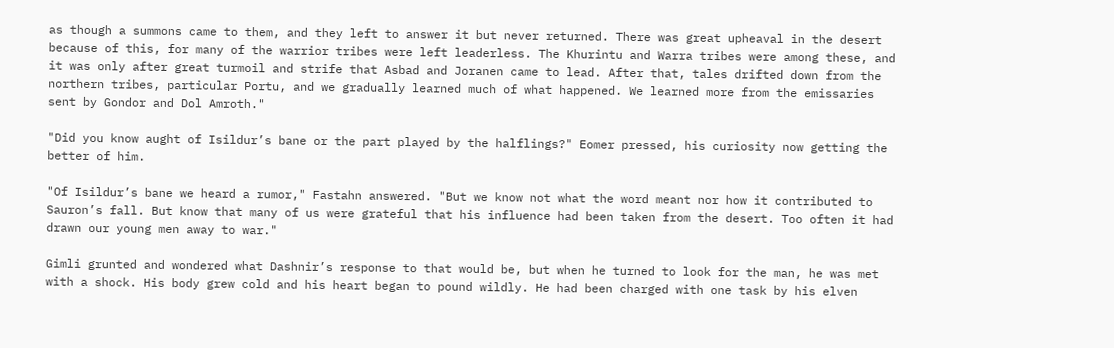as though a summons came to them, and they left to answer it but never returned. There was great upheaval in the desert because of this, for many of the warrior tribes were left leaderless. The Khurintu and Warra tribes were among these, and it was only after great turmoil and strife that Asbad and Joranen came to lead. After that, tales drifted down from the northern tribes, particular Portu, and we gradually learned much of what happened. We learned more from the emissaries sent by Gondor and Dol Amroth."

"Did you know aught of Isildur’s bane or the part played by the halflings?" Eomer pressed, his curiosity now getting the better of him.

"Of Isildur’s bane we heard a rumor," Fastahn answered. "But we know not what the word meant nor how it contributed to Sauron’s fall. But know that many of us were grateful that his influence had been taken from the desert. Too often it had drawn our young men away to war."

Gimli grunted and wondered what Dashnir’s response to that would be, but when he turned to look for the man, he was met with a shock. His body grew cold and his heart began to pound wildly. He had been charged with one task by his elven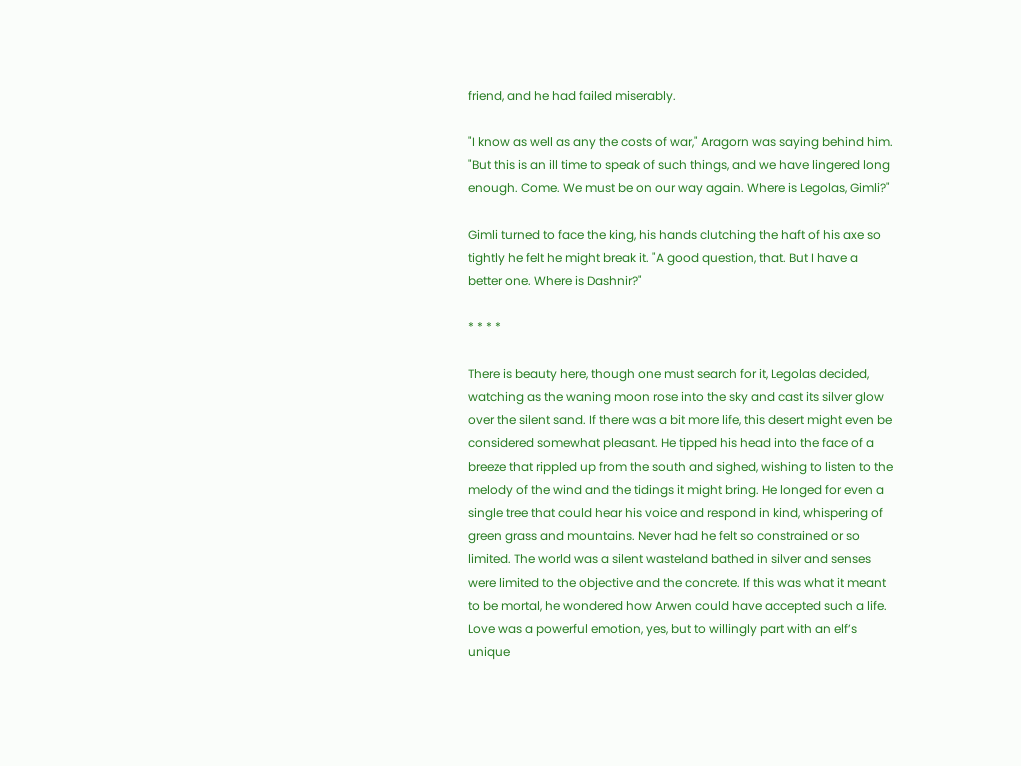friend, and he had failed miserably.

"I know as well as any the costs of war," Aragorn was saying behind him. "But this is an ill time to speak of such things, and we have lingered long enough. Come. We must be on our way again. Where is Legolas, Gimli?"

Gimli turned to face the king, his hands clutching the haft of his axe so tightly he felt he might break it. "A good question, that. But I have a better one. Where is Dashnir?"

* * * *

There is beauty here, though one must search for it, Legolas decided, watching as the waning moon rose into the sky and cast its silver glow over the silent sand. If there was a bit more life, this desert might even be considered somewhat pleasant. He tipped his head into the face of a breeze that rippled up from the south and sighed, wishing to listen to the melody of the wind and the tidings it might bring. He longed for even a single tree that could hear his voice and respond in kind, whispering of green grass and mountains. Never had he felt so constrained or so limited. The world was a silent wasteland bathed in silver and senses were limited to the objective and the concrete. If this was what it meant to be mortal, he wondered how Arwen could have accepted such a life. Love was a powerful emotion, yes, but to willingly part with an elf’s unique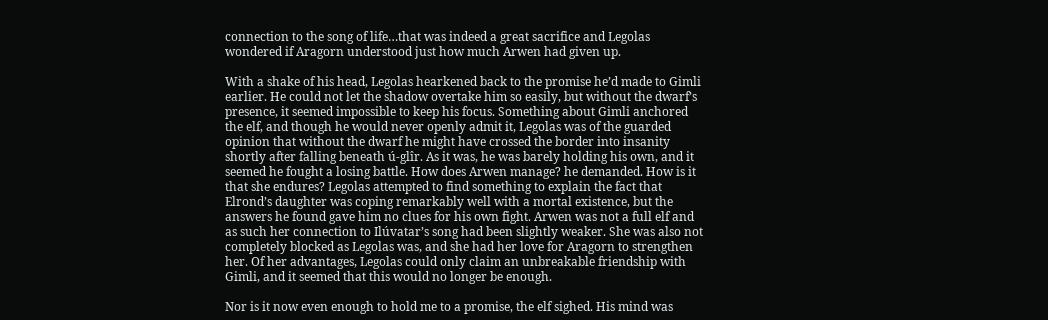connection to the song of life…that was indeed a great sacrifice and Legolas wondered if Aragorn understood just how much Arwen had given up.

With a shake of his head, Legolas hearkened back to the promise he’d made to Gimli earlier. He could not let the shadow overtake him so easily, but without the dwarf’s presence, it seemed impossible to keep his focus. Something about Gimli anchored the elf, and though he would never openly admit it, Legolas was of the guarded opinion that without the dwarf he might have crossed the border into insanity shortly after falling beneath ú-glîr. As it was, he was barely holding his own, and it seemed he fought a losing battle. How does Arwen manage? he demanded. How is it that she endures? Legolas attempted to find something to explain the fact that Elrond’s daughter was coping remarkably well with a mortal existence, but the answers he found gave him no clues for his own fight. Arwen was not a full elf and as such her connection to Ilúvatar’s song had been slightly weaker. She was also not completely blocked as Legolas was, and she had her love for Aragorn to strengthen her. Of her advantages, Legolas could only claim an unbreakable friendship with Gimli, and it seemed that this would no longer be enough.

Nor is it now even enough to hold me to a promise, the elf sighed. His mind was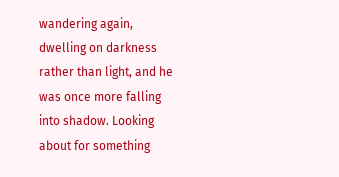wandering again, dwelling on darkness rather than light, and he was once more falling into shadow. Looking about for something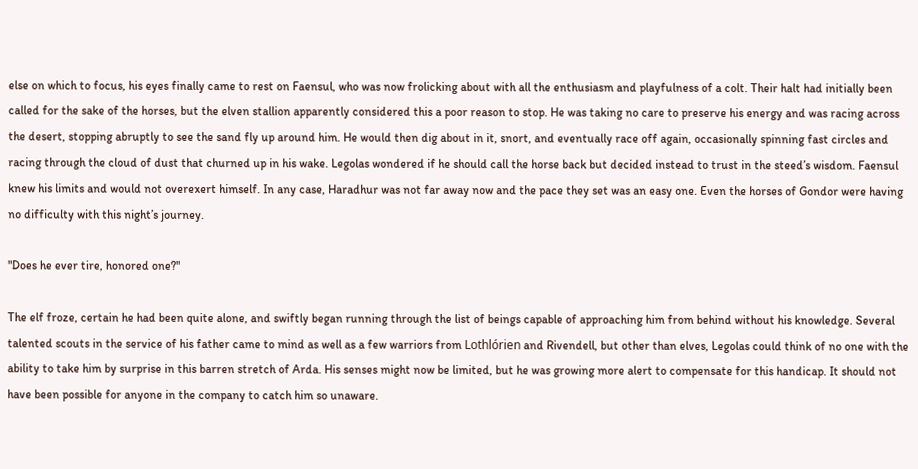else on which to focus, his eyes finally came to rest on Faensul, who was now frolicking about with all the enthusiasm and playfulness of a colt. Their halt had initially been called for the sake of the horses, but the elven stallion apparently considered this a poor reason to stop. He was taking no care to preserve his energy and was racing across the desert, stopping abruptly to see the sand fly up around him. He would then dig about in it, snort, and eventually race off again, occasionally spinning fast circles and racing through the cloud of dust that churned up in his wake. Legolas wondered if he should call the horse back but decided instead to trust in the steed’s wisdom. Faensul knew his limits and would not overexert himself. In any case, Haradhur was not far away now and the pace they set was an easy one. Even the horses of Gondor were having no difficulty with this night’s journey.

"Does he ever tire, honored one?"

The elf froze, certain he had been quite alone, and swiftly began running through the list of beings capable of approaching him from behind without his knowledge. Several talented scouts in the service of his father came to mind as well as a few warriors from Lothlórien and Rivendell, but other than elves, Legolas could think of no one with the ability to take him by surprise in this barren stretch of Arda. His senses might now be limited, but he was growing more alert to compensate for this handicap. It should not have been possible for anyone in the company to catch him so unaware.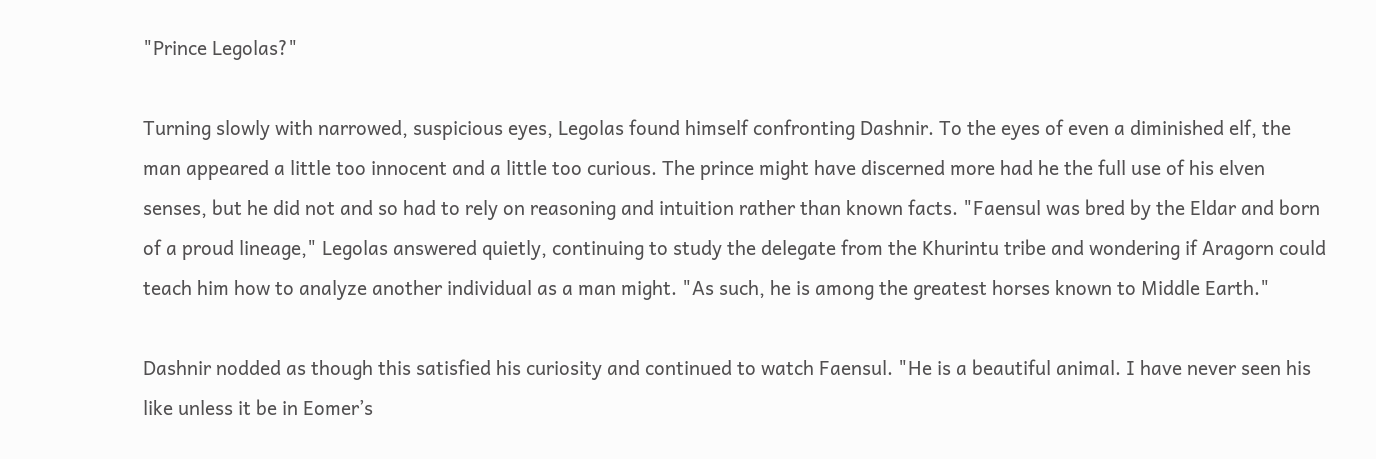"Prince Legolas?"

Turning slowly with narrowed, suspicious eyes, Legolas found himself confronting Dashnir. To the eyes of even a diminished elf, the man appeared a little too innocent and a little too curious. The prince might have discerned more had he the full use of his elven senses, but he did not and so had to rely on reasoning and intuition rather than known facts. "Faensul was bred by the Eldar and born of a proud lineage," Legolas answered quietly, continuing to study the delegate from the Khurintu tribe and wondering if Aragorn could teach him how to analyze another individual as a man might. "As such, he is among the greatest horses known to Middle Earth."

Dashnir nodded as though this satisfied his curiosity and continued to watch Faensul. "He is a beautiful animal. I have never seen his like unless it be in Eomer’s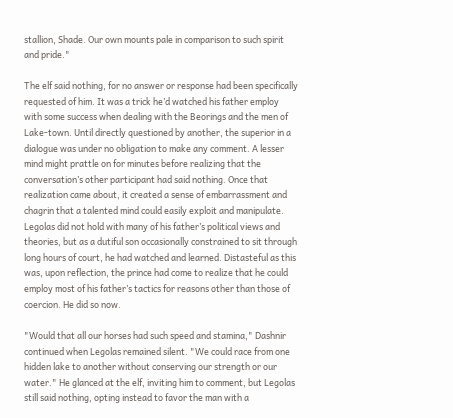stallion, Shade. Our own mounts pale in comparison to such spirit and pride."

The elf said nothing, for no answer or response had been specifically requested of him. It was a trick he’d watched his father employ with some success when dealing with the Beorings and the men of Lake-town. Until directly questioned by another, the superior in a dialogue was under no obligation to make any comment. A lesser mind might prattle on for minutes before realizing that the conversation’s other participant had said nothing. Once that realization came about, it created a sense of embarrassment and chagrin that a talented mind could easily exploit and manipulate. Legolas did not hold with many of his father’s political views and theories, but as a dutiful son occasionally constrained to sit through long hours of court, he had watched and learned. Distasteful as this was, upon reflection, the prince had come to realize that he could employ most of his father’s tactics for reasons other than those of coercion. He did so now.

"Would that all our horses had such speed and stamina," Dashnir continued when Legolas remained silent. "We could race from one hidden lake to another without conserving our strength or our water." He glanced at the elf, inviting him to comment, but Legolas still said nothing, opting instead to favor the man with a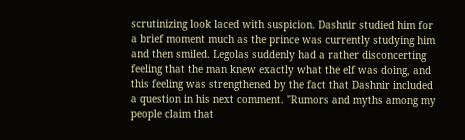scrutinizing look laced with suspicion. Dashnir studied him for a brief moment much as the prince was currently studying him and then smiled. Legolas suddenly had a rather disconcerting feeling that the man knew exactly what the elf was doing, and this feeling was strengthened by the fact that Dashnir included a question in his next comment. "Rumors and myths among my people claim that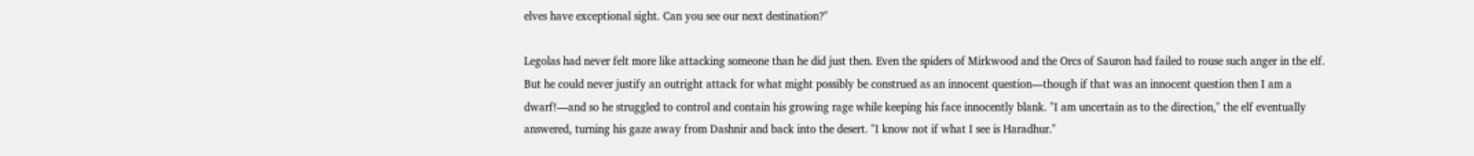elves have exceptional sight. Can you see our next destination?"

Legolas had never felt more like attacking someone than he did just then. Even the spiders of Mirkwood and the Orcs of Sauron had failed to rouse such anger in the elf. But he could never justify an outright attack for what might possibly be construed as an innocent question—though if that was an innocent question then I am a dwarf!—and so he struggled to control and contain his growing rage while keeping his face innocently blank. "I am uncertain as to the direction," the elf eventually answered, turning his gaze away from Dashnir and back into the desert. "I know not if what I see is Haradhur."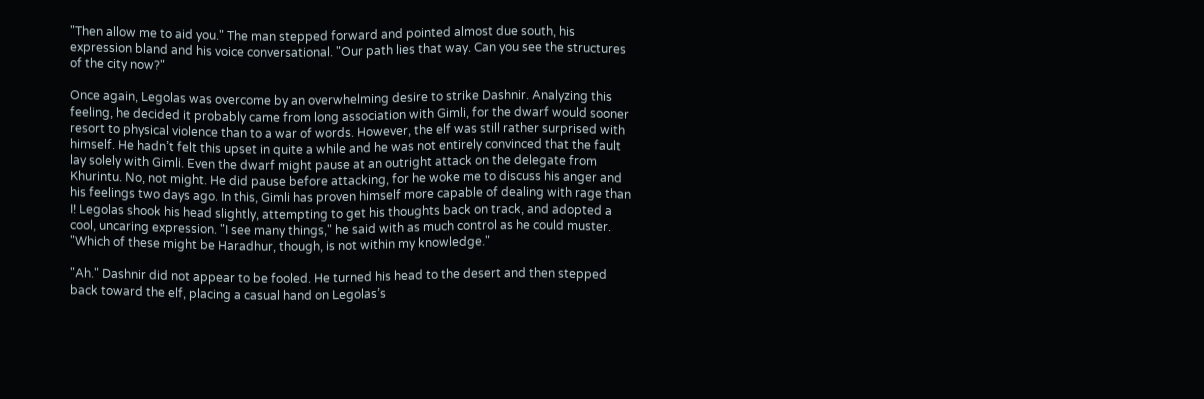"Then allow me to aid you." The man stepped forward and pointed almost due south, his expression bland and his voice conversational. "Our path lies that way. Can you see the structures of the city now?"

Once again, Legolas was overcome by an overwhelming desire to strike Dashnir. Analyzing this feeling, he decided it probably came from long association with Gimli, for the dwarf would sooner resort to physical violence than to a war of words. However, the elf was still rather surprised with himself. He hadn’t felt this upset in quite a while and he was not entirely convinced that the fault lay solely with Gimli. Even the dwarf might pause at an outright attack on the delegate from Khurintu. No, not might. He did pause before attacking, for he woke me to discuss his anger and his feelings two days ago. In this, Gimli has proven himself more capable of dealing with rage than I! Legolas shook his head slightly, attempting to get his thoughts back on track, and adopted a cool, uncaring expression. "I see many things," he said with as much control as he could muster. "Which of these might be Haradhur, though, is not within my knowledge."

"Ah." Dashnir did not appear to be fooled. He turned his head to the desert and then stepped back toward the elf, placing a casual hand on Legolas’s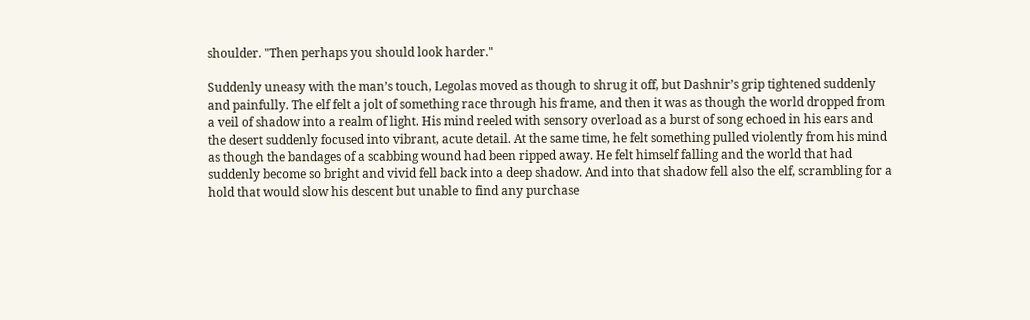shoulder. "Then perhaps you should look harder."

Suddenly uneasy with the man’s touch, Legolas moved as though to shrug it off, but Dashnir’s grip tightened suddenly and painfully. The elf felt a jolt of something race through his frame, and then it was as though the world dropped from a veil of shadow into a realm of light. His mind reeled with sensory overload as a burst of song echoed in his ears and the desert suddenly focused into vibrant, acute detail. At the same time, he felt something pulled violently from his mind as though the bandages of a scabbing wound had been ripped away. He felt himself falling and the world that had suddenly become so bright and vivid fell back into a deep shadow. And into that shadow fell also the elf, scrambling for a hold that would slow his descent but unable to find any purchase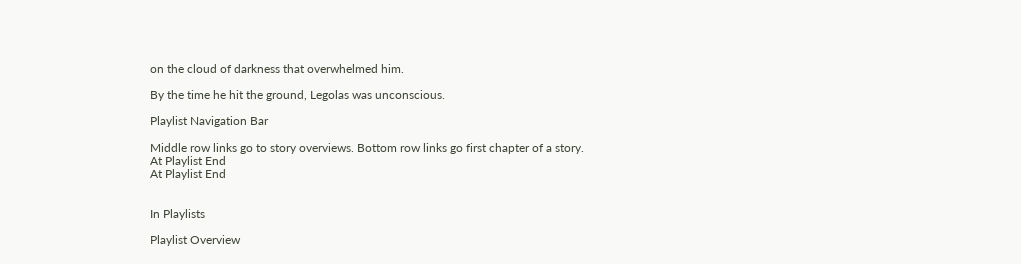on the cloud of darkness that overwhelmed him.

By the time he hit the ground, Legolas was unconscious.

Playlist Navigation Bar

Middle row links go to story overviews. Bottom row links go first chapter of a story.
At Playlist End
At Playlist End


In Playlists

Playlist Overview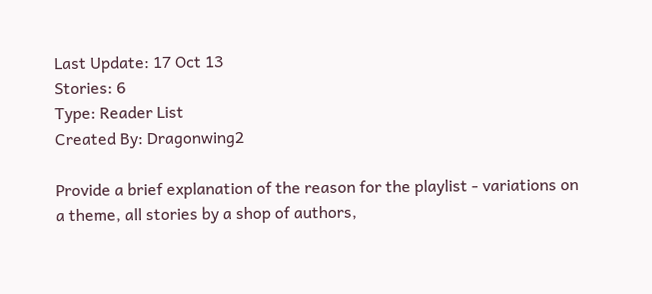Last Update: 17 Oct 13
Stories: 6
Type: Reader List
Created By: Dragonwing2

Provide a brief explanation of the reason for the playlist - variations on a theme, all stories by a shop of authors,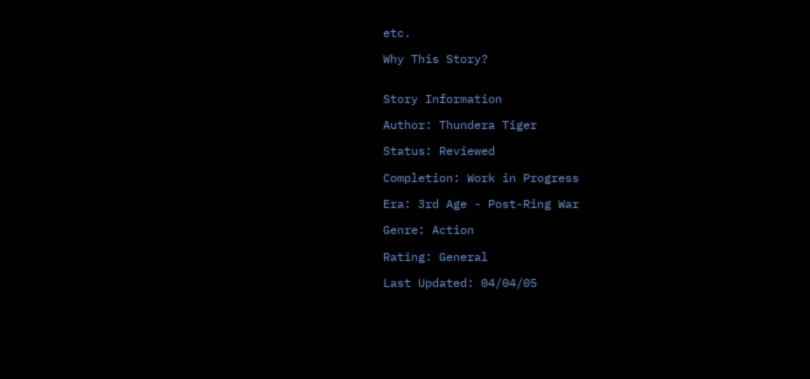etc.

Why This Story?


Story Information

Author: Thundera Tiger

Status: Reviewed

Completion: Work in Progress

Era: 3rd Age - Post-Ring War

Genre: Action

Rating: General

Last Updated: 04/04/05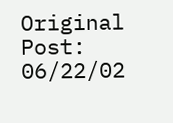Original Post: 06/22/02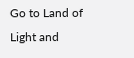Go to Land of Light and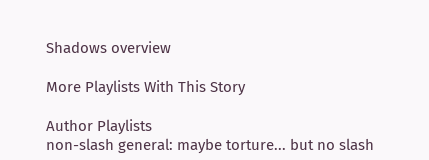Shadows overview

More Playlists With This Story

Author Playlists
non-slash general: maybe torture... but no slash